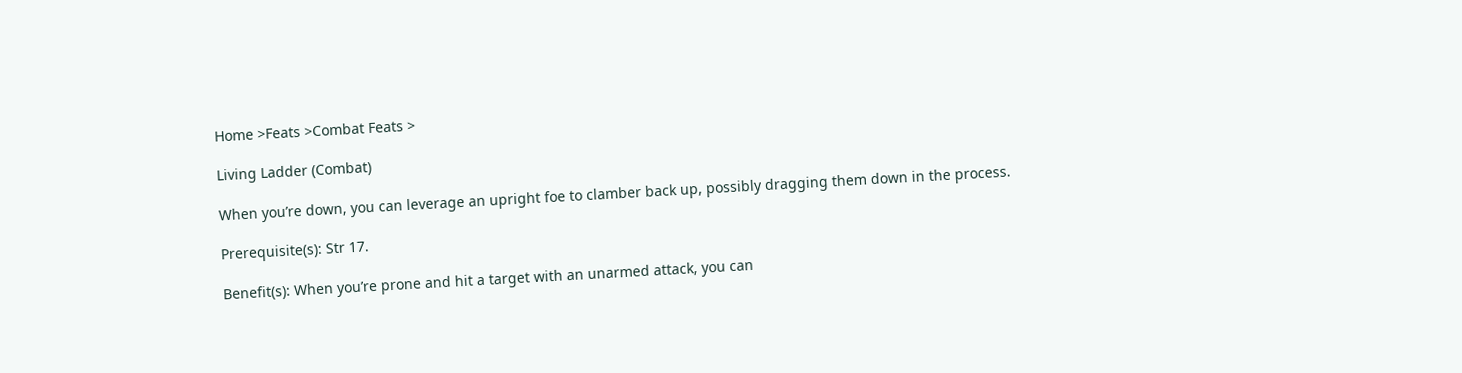Home >Feats >Combat Feats >

Living Ladder (Combat)

When you’re down, you can leverage an upright foe to clamber back up, possibly dragging them down in the process.

Prerequisite(s): Str 17.

Benefit(s): When you’re prone and hit a target with an unarmed attack, you can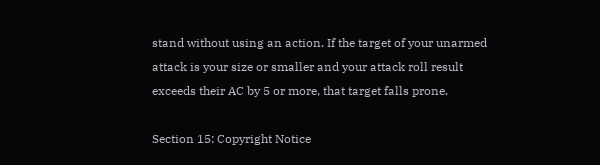stand without using an action. If the target of your unarmed attack is your size or smaller and your attack roll result exceeds their AC by 5 or more, that target falls prone.

Section 15: Copyright Notice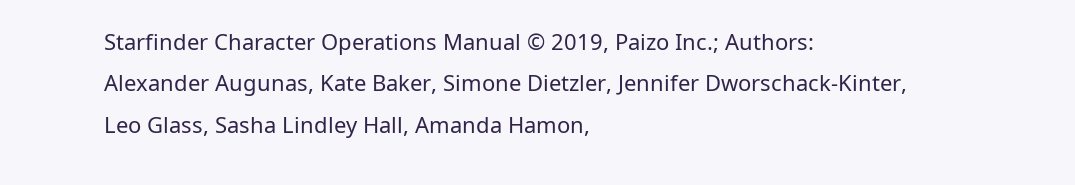Starfinder Character Operations Manual © 2019, Paizo Inc.; Authors: Alexander Augunas, Kate Baker, Simone Dietzler, Jennifer Dworschack-Kinter, Leo Glass, Sasha Lindley Hall, Amanda Hamon,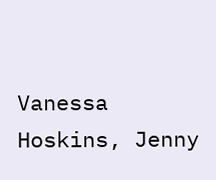Vanessa Hoskins, Jenny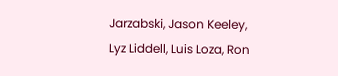Jarzabski, Jason Keeley, Lyz Liddell, Luis Loza, Ron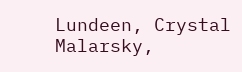Lundeen, Crystal Malarsky,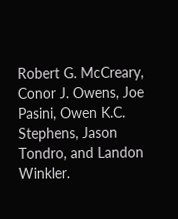Robert G. McCreary, Conor J. Owens, Joe Pasini, Owen K.C. Stephens, Jason Tondro, and Landon Winkler.